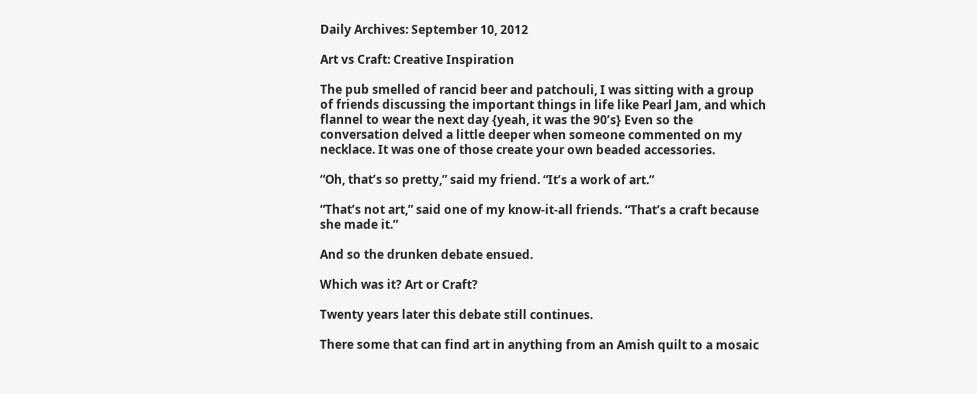Daily Archives: September 10, 2012

Art vs Craft: Creative Inspiration

The pub smelled of rancid beer and patchouli, I was sitting with a group of friends discussing the important things in life like Pearl Jam, and which flannel to wear the next day {yeah, it was the 90’s} Even so the conversation delved a little deeper when someone commented on my necklace. It was one of those create your own beaded accessories.

“Oh, that’s so pretty,” said my friend. “It’s a work of art.”

“That’s not art,” said one of my know-it-all friends. “That’s a craft because she made it.”

And so the drunken debate ensued.

Which was it? Art or Craft?

Twenty years later this debate still continues.

There some that can find art in anything from an Amish quilt to a mosaic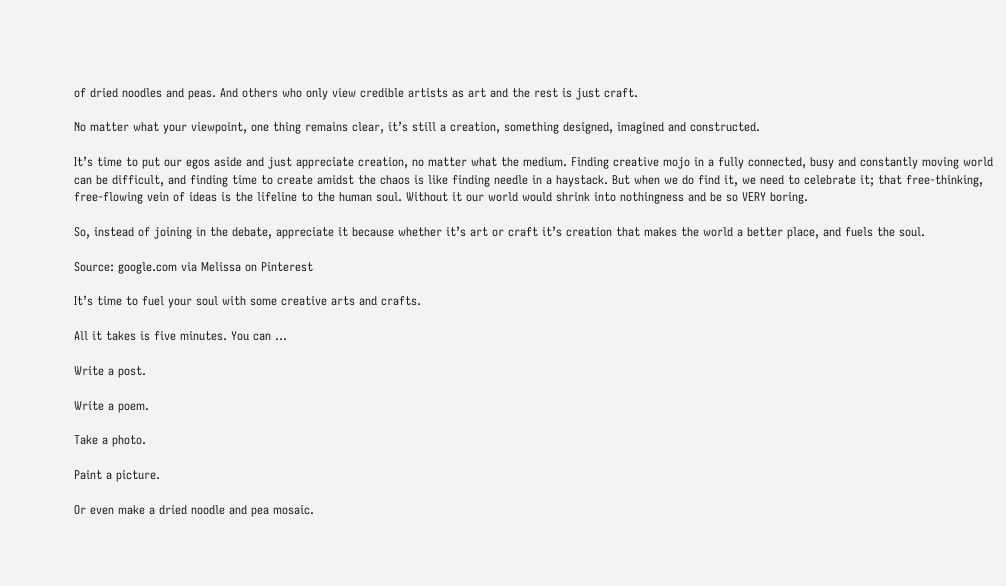of dried noodles and peas. And others who only view credible artists as art and the rest is just craft.

No matter what your viewpoint, one thing remains clear, it’s still a creation, something designed, imagined and constructed.

It’s time to put our egos aside and just appreciate creation, no matter what the medium. Finding creative mojo in a fully connected, busy and constantly moving world can be difficult, and finding time to create amidst the chaos is like finding needle in a haystack. But when we do find it, we need to celebrate it; that free-thinking, free-flowing vein of ideas is the lifeline to the human soul. Without it our world would shrink into nothingness and be so VERY boring.

So, instead of joining in the debate, appreciate it because whether it’s art or craft it’s creation that makes the world a better place, and fuels the soul.

Source: google.com via Melissa on Pinterest

It’s time to fuel your soul with some creative arts and crafts.

All it takes is five minutes. You can …

Write a post.

Write a poem.

Take a photo.

Paint a picture.

Or even make a dried noodle and pea mosaic.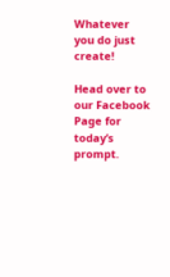Whatever you do just create!

Head over to our Facebook Page for today’s prompt.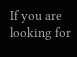If you are looking for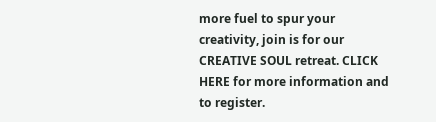more fuel to spur your creativity, join is for our CREATIVE SOUL retreat. CLICK HERE for more information and to register.